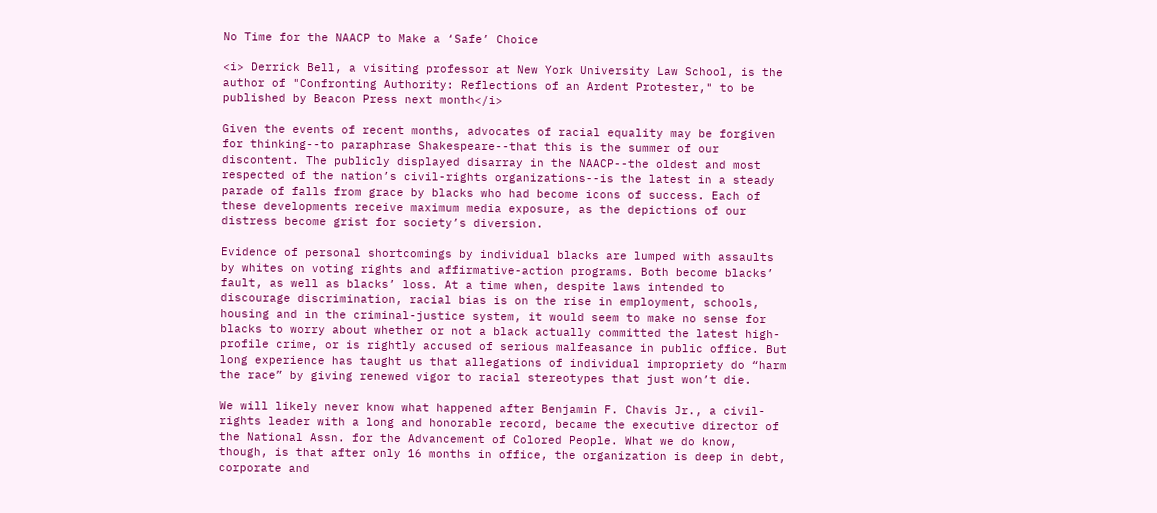No Time for the NAACP to Make a ‘Safe’ Choice

<i> Derrick Bell, a visiting professor at New York University Law School, is the author of "Confronting Authority: Reflections of an Ardent Protester," to be published by Beacon Press next month</i>

Given the events of recent months, advocates of racial equality may be forgiven for thinking--to paraphrase Shakespeare--that this is the summer of our discontent. The publicly displayed disarray in the NAACP--the oldest and most respected of the nation’s civil-rights organizations--is the latest in a steady parade of falls from grace by blacks who had become icons of success. Each of these developments receive maximum media exposure, as the depictions of our distress become grist for society’s diversion.

Evidence of personal shortcomings by individual blacks are lumped with assaults by whites on voting rights and affirmative-action programs. Both become blacks’ fault, as well as blacks’ loss. At a time when, despite laws intended to discourage discrimination, racial bias is on the rise in employment, schools, housing and in the criminal-justice system, it would seem to make no sense for blacks to worry about whether or not a black actually committed the latest high-profile crime, or is rightly accused of serious malfeasance in public office. But long experience has taught us that allegations of individual impropriety do “harm the race” by giving renewed vigor to racial stereotypes that just won’t die.

We will likely never know what happened after Benjamin F. Chavis Jr., a civil-rights leader with a long and honorable record, became the executive director of the National Assn. for the Advancement of Colored People. What we do know, though, is that after only 16 months in office, the organization is deep in debt, corporate and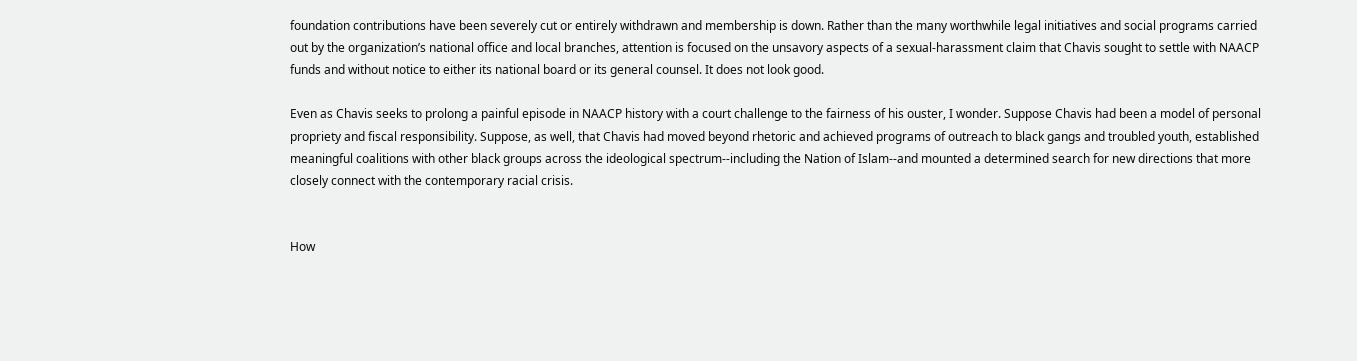foundation contributions have been severely cut or entirely withdrawn and membership is down. Rather than the many worthwhile legal initiatives and social programs carried out by the organization’s national office and local branches, attention is focused on the unsavory aspects of a sexual-harassment claim that Chavis sought to settle with NAACP funds and without notice to either its national board or its general counsel. It does not look good.

Even as Chavis seeks to prolong a painful episode in NAACP history with a court challenge to the fairness of his ouster, I wonder. Suppose Chavis had been a model of personal propriety and fiscal responsibility. Suppose, as well, that Chavis had moved beyond rhetoric and achieved programs of outreach to black gangs and troubled youth, established meaningful coalitions with other black groups across the ideological spectrum--including the Nation of Islam--and mounted a determined search for new directions that more closely connect with the contemporary racial crisis.


How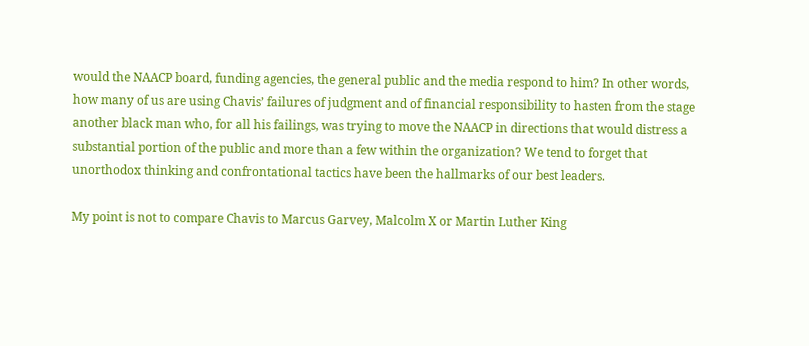would the NAACP board, funding agencies, the general public and the media respond to him? In other words, how many of us are using Chavis’ failures of judgment and of financial responsibility to hasten from the stage another black man who, for all his failings, was trying to move the NAACP in directions that would distress a substantial portion of the public and more than a few within the organization? We tend to forget that unorthodox thinking and confrontational tactics have been the hallmarks of our best leaders.

My point is not to compare Chavis to Marcus Garvey, Malcolm X or Martin Luther King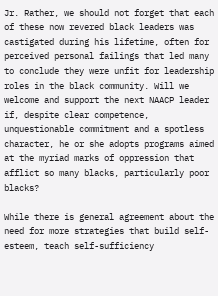Jr. Rather, we should not forget that each of these now revered black leaders was castigated during his lifetime, often for perceived personal failings that led many to conclude they were unfit for leadership roles in the black community. Will we welcome and support the next NAACP leader if, despite clear competence, unquestionable commitment and a spotless character, he or she adopts programs aimed at the myriad marks of oppression that afflict so many blacks, particularly poor blacks?

While there is general agreement about the need for more strategies that build self-esteem, teach self-sufficiency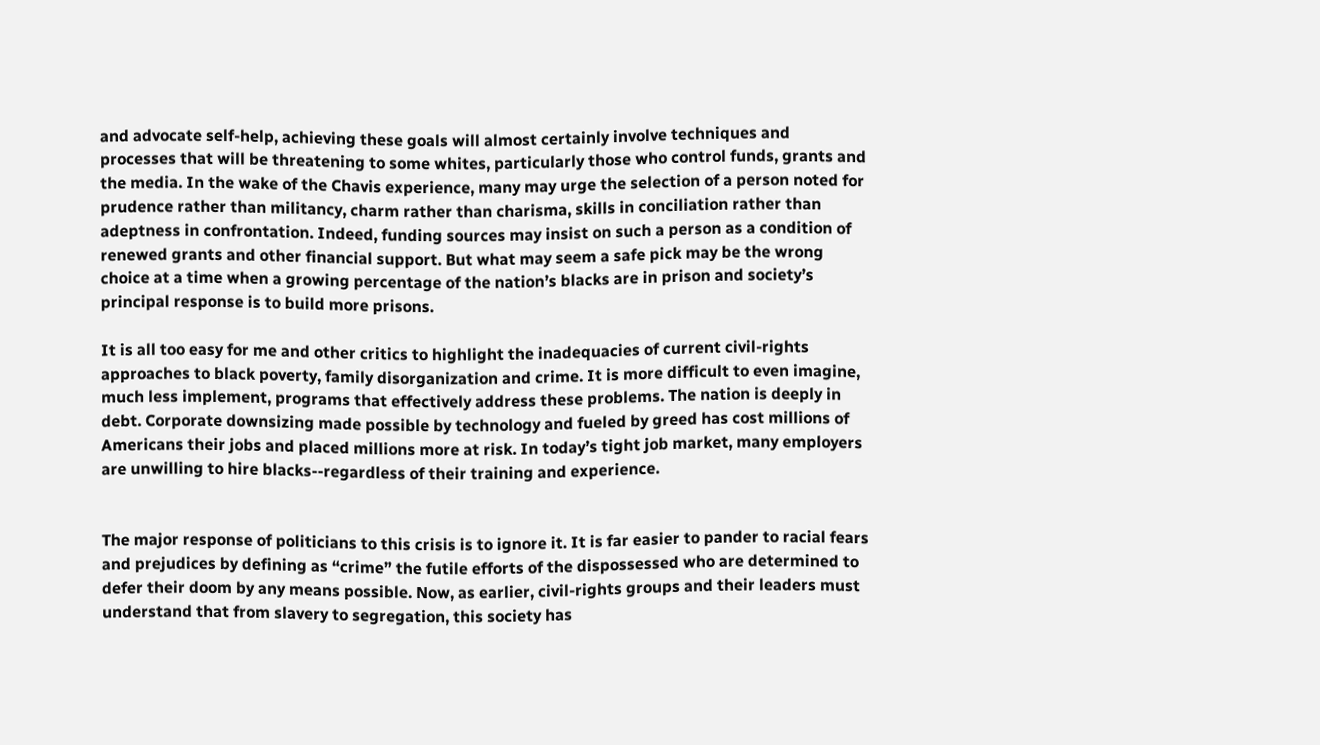and advocate self-help, achieving these goals will almost certainly involve techniques and processes that will be threatening to some whites, particularly those who control funds, grants and the media. In the wake of the Chavis experience, many may urge the selection of a person noted for prudence rather than militancy, charm rather than charisma, skills in conciliation rather than adeptness in confrontation. Indeed, funding sources may insist on such a person as a condition of renewed grants and other financial support. But what may seem a safe pick may be the wrong choice at a time when a growing percentage of the nation’s blacks are in prison and society’s principal response is to build more prisons.

It is all too easy for me and other critics to highlight the inadequacies of current civil-rights approaches to black poverty, family disorganization and crime. It is more difficult to even imagine, much less implement, programs that effectively address these problems. The nation is deeply in debt. Corporate downsizing made possible by technology and fueled by greed has cost millions of Americans their jobs and placed millions more at risk. In today’s tight job market, many employers are unwilling to hire blacks--regardless of their training and experience.


The major response of politicians to this crisis is to ignore it. It is far easier to pander to racial fears and prejudices by defining as “crime” the futile efforts of the dispossessed who are determined to defer their doom by any means possible. Now, as earlier, civil-rights groups and their leaders must understand that from slavery to segregation, this society has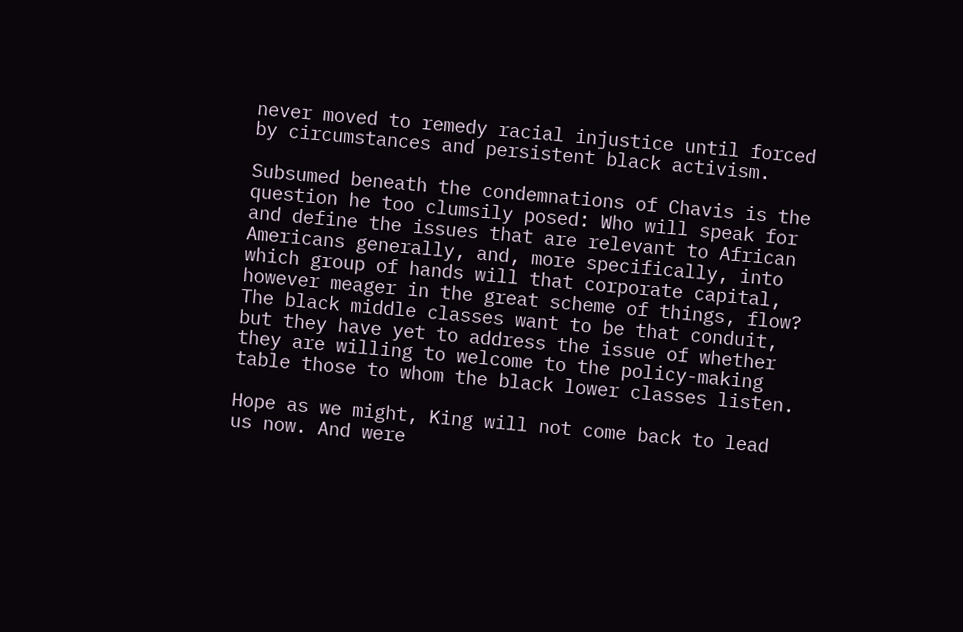never moved to remedy racial injustice until forced by circumstances and persistent black activism.

Subsumed beneath the condemnations of Chavis is the question he too clumsily posed: Who will speak for and define the issues that are relevant to African Americans generally, and, more specifically, into which group of hands will that corporate capital, however meager in the great scheme of things, flow? The black middle classes want to be that conduit, but they have yet to address the issue of whether they are willing to welcome to the policy-making table those to whom the black lower classes listen.

Hope as we might, King will not come back to lead us now. And were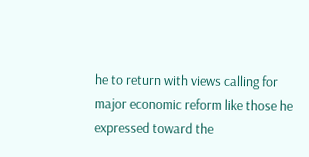he to return with views calling for major economic reform like those he expressed toward the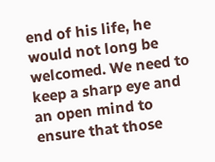end of his life, he would not long be welcomed. We need to keep a sharp eye and an open mind to ensure that those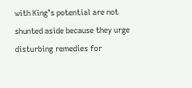with King’s potential are not shunted aside because they urge disturbing remedies for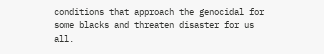conditions that approach the genocidal for some blacks and threaten disaster for us all.